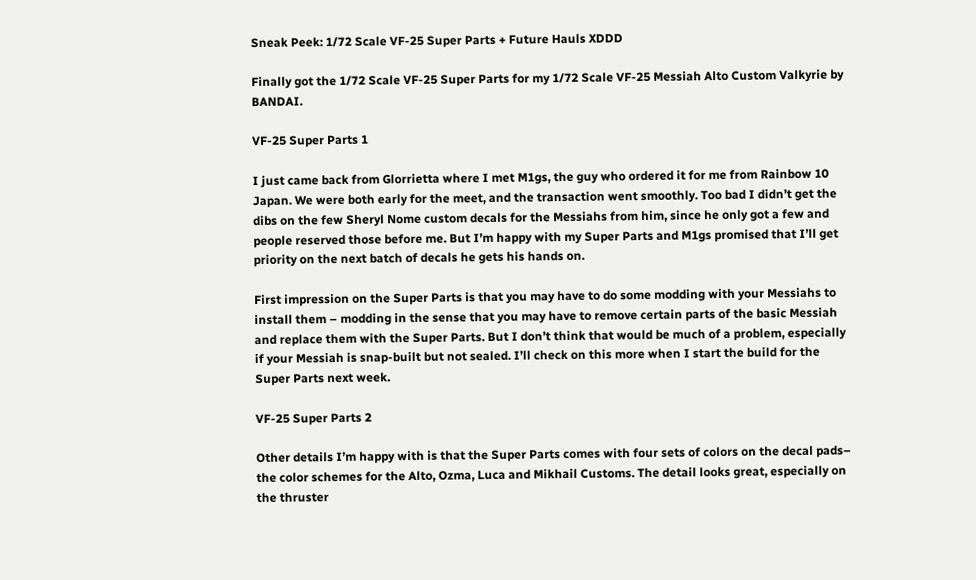Sneak Peek: 1/72 Scale VF-25 Super Parts + Future Hauls XDDD

Finally got the 1/72 Scale VF-25 Super Parts for my 1/72 Scale VF-25 Messiah Alto Custom Valkyrie by BANDAI.

VF-25 Super Parts 1

I just came back from Glorrietta where I met M1gs, the guy who ordered it for me from Rainbow 10 Japan. We were both early for the meet, and the transaction went smoothly. Too bad I didn’t get the dibs on the few Sheryl Nome custom decals for the Messiahs from him, since he only got a few and people reserved those before me. But I’m happy with my Super Parts and M1gs promised that I’ll get priority on the next batch of decals he gets his hands on.

First impression on the Super Parts is that you may have to do some modding with your Messiahs to install them – modding in the sense that you may have to remove certain parts of the basic Messiah and replace them with the Super Parts. But I don’t think that would be much of a problem, especially if your Messiah is snap-built but not sealed. I’ll check on this more when I start the build for the Super Parts next week.

VF-25 Super Parts 2

Other details I’m happy with is that the Super Parts comes with four sets of colors on the decal pads– the color schemes for the Alto, Ozma, Luca and Mikhail Customs. The detail looks great, especially on the thruster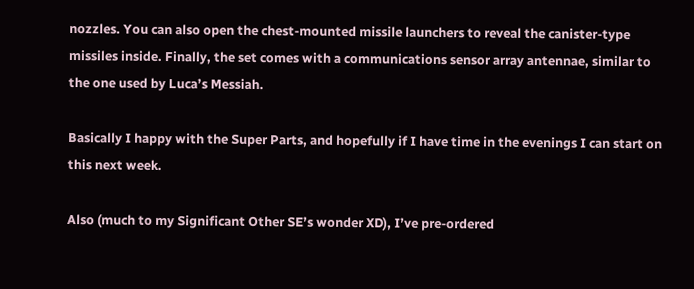nozzles. You can also open the chest-mounted missile launchers to reveal the canister-type missiles inside. Finally, the set comes with a communications sensor array antennae, similar to the one used by Luca’s Messiah.

Basically I happy with the Super Parts, and hopefully if I have time in the evenings I can start on this next week.

Also (much to my Significant Other SE’s wonder XD), I’ve pre-ordered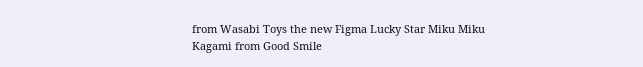from Wasabi Toys the new Figma Lucky Star Miku Miku Kagami from Good Smile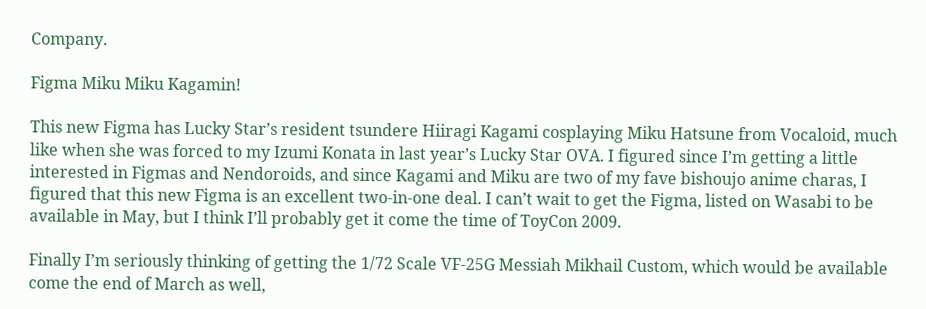Company.

Figma Miku Miku Kagamin!

This new Figma has Lucky Star’s resident tsundere Hiiragi Kagami cosplaying Miku Hatsune from Vocaloid, much like when she was forced to my Izumi Konata in last year’s Lucky Star OVA. I figured since I’m getting a little interested in Figmas and Nendoroids, and since Kagami and Miku are two of my fave bishoujo anime charas, I figured that this new Figma is an excellent two-in-one deal. I can’t wait to get the Figma, listed on Wasabi to be available in May, but I think I’ll probably get it come the time of ToyCon 2009.

Finally I’m seriously thinking of getting the 1/72 Scale VF-25G Messiah Mikhail Custom, which would be available come the end of March as well,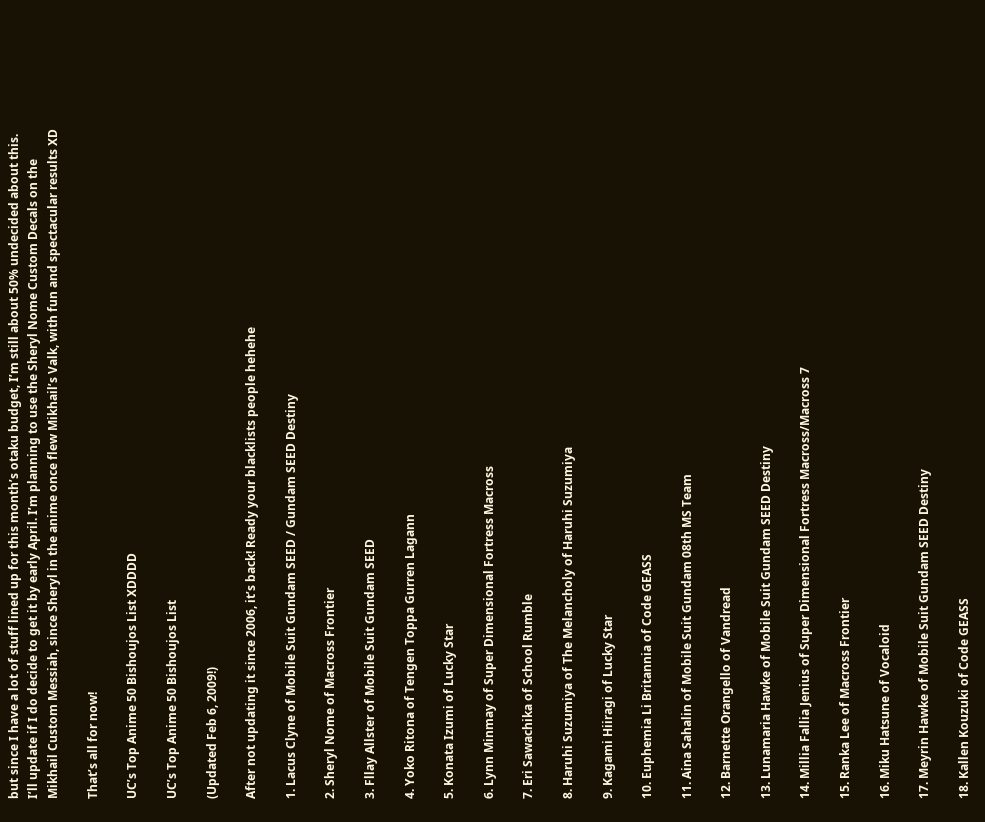but since I have a lot of stuff lined up for this month’s otaku budget, I’m still about 50% undecided about this. I’ll update if I do decide to get it by early April. I’m planning to use the Sheryl Nome Custom Decals on the Mikhail Custom Messiah, since Sheryl in the anime once flew Mikhail’s Valk, with fun and spectacular results XD

That’s all for now!

UC’s Top Anime 50 Bishoujos List XDDDD

UC’s Top Anime 50 Bishoujos List

(Updated Feb 6, 2009!)

After not updating it since 2006, it’s back! Ready your blacklists people hehehe

1. Lacus Clyne of Mobile Suit Gundam SEED / Gundam SEED Destiny

2. Sheryl Nome of Macross Frontier

3. Fllay Allster of Mobile Suit Gundam SEED

4. Yoko Ritona of Tengen Toppa Gurren Lagann

5. Konata Izumi of Lucky Star

6. Lynn Minmay of Super Dimensional Fortress Macross

7. Eri Sawachika of School Rumble

8. Haruhi Suzumiya of The Melancholy of Haruhi Suzumiya

9. Kagami Hiiragi of Lucky Star

10. Euphemia Li Britannia of Code GEASS

11. Aina Sahalin of Mobile Suit Gundam 08th MS Team

12. Barnette Orangello of Vandread

13. Lunamaria Hawke of Mobile Suit Gundam SEED Destiny

14. Millia Fallia Jenius of Super Dimensional Fortress Macross/Macross 7

15. Ranka Lee of Macross Frontier

16. Miku Hatsune of Vocaloid

17. Meyrin Hawke of Mobile Suit Gundam SEED Destiny

18. Kallen Kouzuki of Code GEASS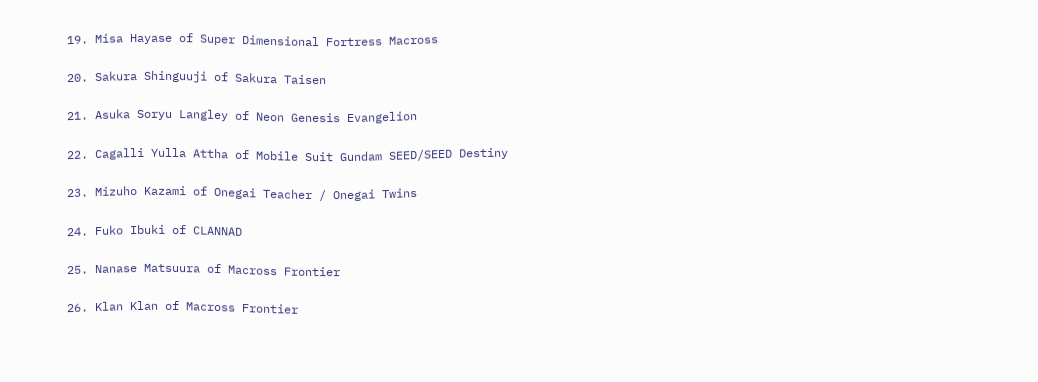19. Misa Hayase of Super Dimensional Fortress Macross

20. Sakura Shinguuji of Sakura Taisen

21. Asuka Soryu Langley of Neon Genesis Evangelion

22. Cagalli Yulla Attha of Mobile Suit Gundam SEED/SEED Destiny

23. Mizuho Kazami of Onegai Teacher / Onegai Twins

24. Fuko Ibuki of CLANNAD

25. Nanase Matsuura of Macross Frontier

26. Klan Klan of Macross Frontier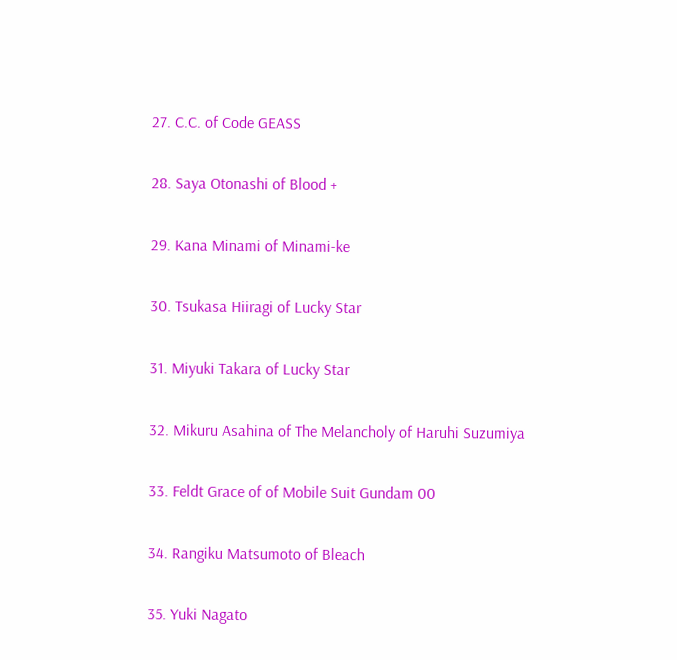27. C.C. of Code GEASS

28. Saya Otonashi of Blood +

29. Kana Minami of Minami-ke

30. Tsukasa Hiiragi of Lucky Star

31. Miyuki Takara of Lucky Star

32. Mikuru Asahina of The Melancholy of Haruhi Suzumiya

33. Feldt Grace of of Mobile Suit Gundam 00

34. Rangiku Matsumoto of Bleach

35. Yuki Nagato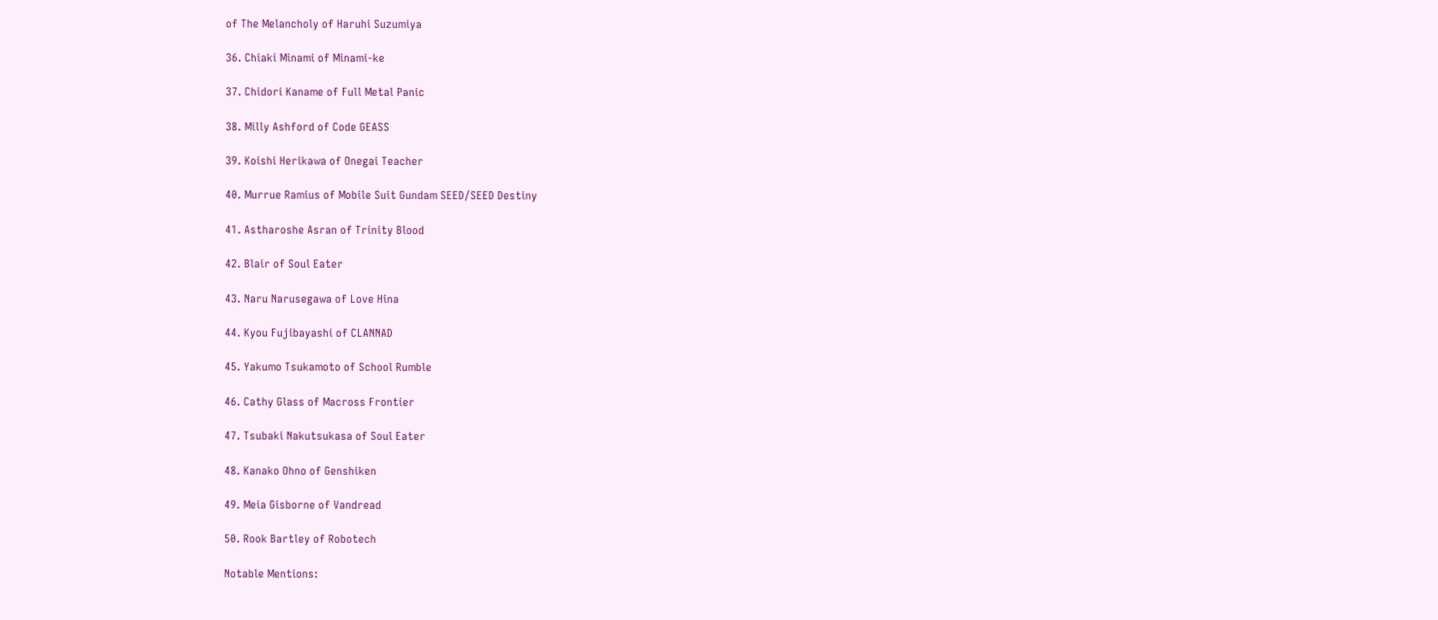of The Melancholy of Haruhi Suzumiya

36. Chiaki Minami of Minami-ke

37. Chidori Kaname of Full Metal Panic

38. Milly Ashford of Code GEASS

39. Koishi Herikawa of Onegai Teacher

40. Murrue Ramius of Mobile Suit Gundam SEED/SEED Destiny

41. Astharoshe Asran of Trinity Blood

42. Blair of Soul Eater

43. Naru Narusegawa of Love Hina

44. Kyou Fujibayashi of CLANNAD

45. Yakumo Tsukamoto of School Rumble

46. Cathy Glass of Macross Frontier

47. Tsubaki Nakutsukasa of Soul Eater

48. Kanako Ohno of Genshiken

49. Meia Gisborne of Vandread

50. Rook Bartley of Robotech

Notable Mentions: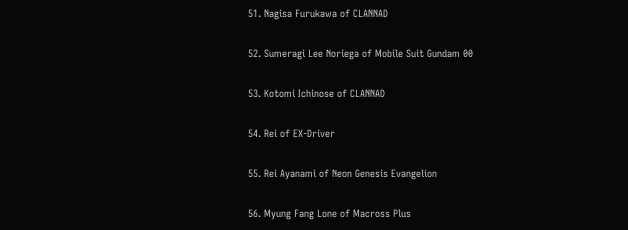51. Nagisa Furukawa of CLANNAD

52. Sumeragi Lee Noriega of Mobile Suit Gundam 00

53. Kotomi Ichinose of CLANNAD

54. Rei of EX-Driver

55. Rei Ayanami of Neon Genesis Evangelion

56. Myung Fang Lone of Macross Plus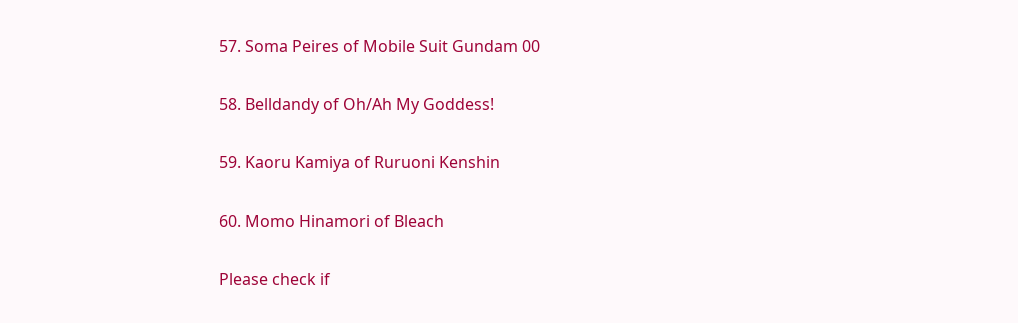57. Soma Peires of Mobile Suit Gundam 00

58. Belldandy of Oh/Ah My Goddess!

59. Kaoru Kamiya of Ruruoni Kenshin

60. Momo Hinamori of Bleach

Please check if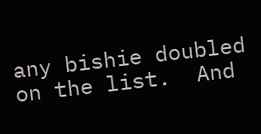any bishie doubled on the list.  And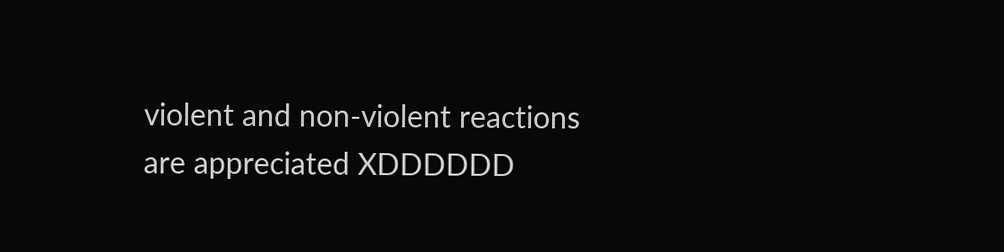violent and non-violent reactions are appreciated XDDDDDD